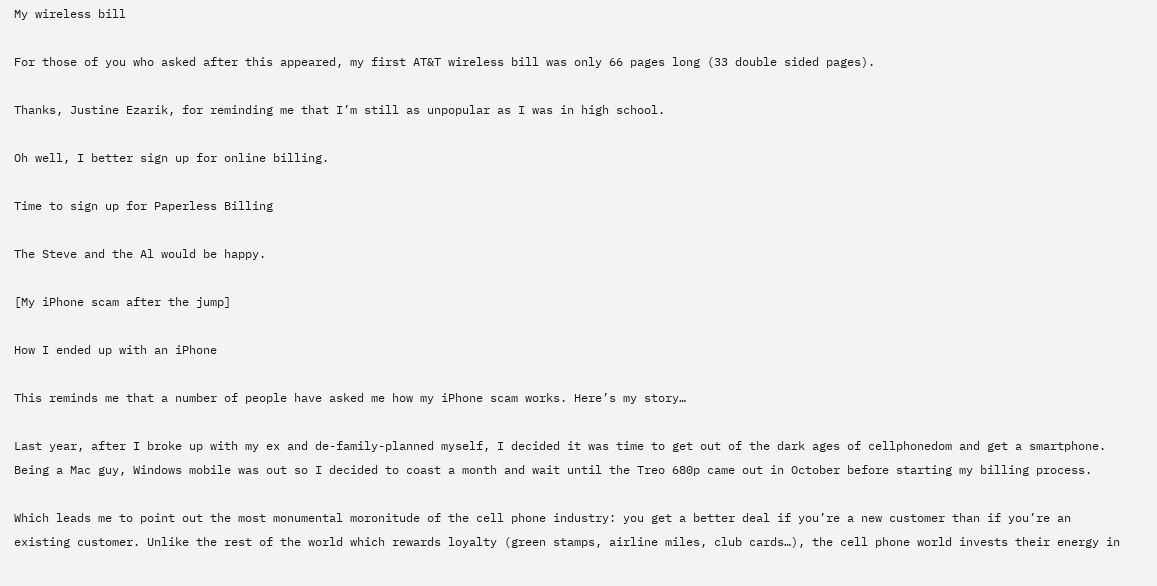My wireless bill

For those of you who asked after this appeared, my first AT&T wireless bill was only 66 pages long (33 double sided pages).

Thanks, Justine Ezarik, for reminding me that I’m still as unpopular as I was in high school.

Oh well, I better sign up for online billing.

Time to sign up for Paperless Billing

The Steve and the Al would be happy.

[My iPhone scam after the jump]

How I ended up with an iPhone

This reminds me that a number of people have asked me how my iPhone scam works. Here’s my story…

Last year, after I broke up with my ex and de-family-planned myself, I decided it was time to get out of the dark ages of cellphonedom and get a smartphone. Being a Mac guy, Windows mobile was out so I decided to coast a month and wait until the Treo 680p came out in October before starting my billing process.

Which leads me to point out the most monumental moronitude of the cell phone industry: you get a better deal if you’re a new customer than if you’re an existing customer. Unlike the rest of the world which rewards loyalty (green stamps, airline miles, club cards…), the cell phone world invests their energy in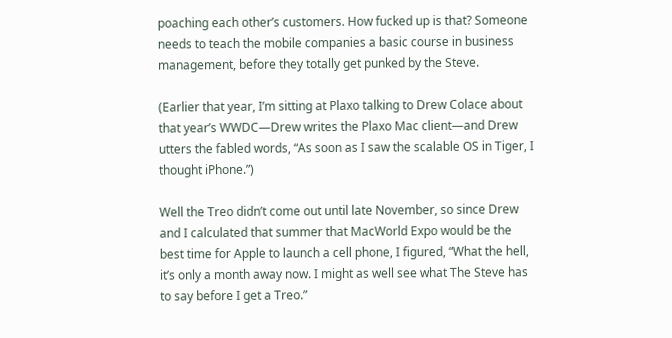poaching each other’s customers. How fucked up is that? Someone needs to teach the mobile companies a basic course in business management, before they totally get punked by the Steve.

(Earlier that year, I’m sitting at Plaxo talking to Drew Colace about that year’s WWDC—Drew writes the Plaxo Mac client—and Drew utters the fabled words, “As soon as I saw the scalable OS in Tiger, I thought iPhone.”)

Well the Treo didn’t come out until late November, so since Drew and I calculated that summer that MacWorld Expo would be the best time for Apple to launch a cell phone, I figured, “What the hell, it’s only a month away now. I might as well see what The Steve has to say before I get a Treo.”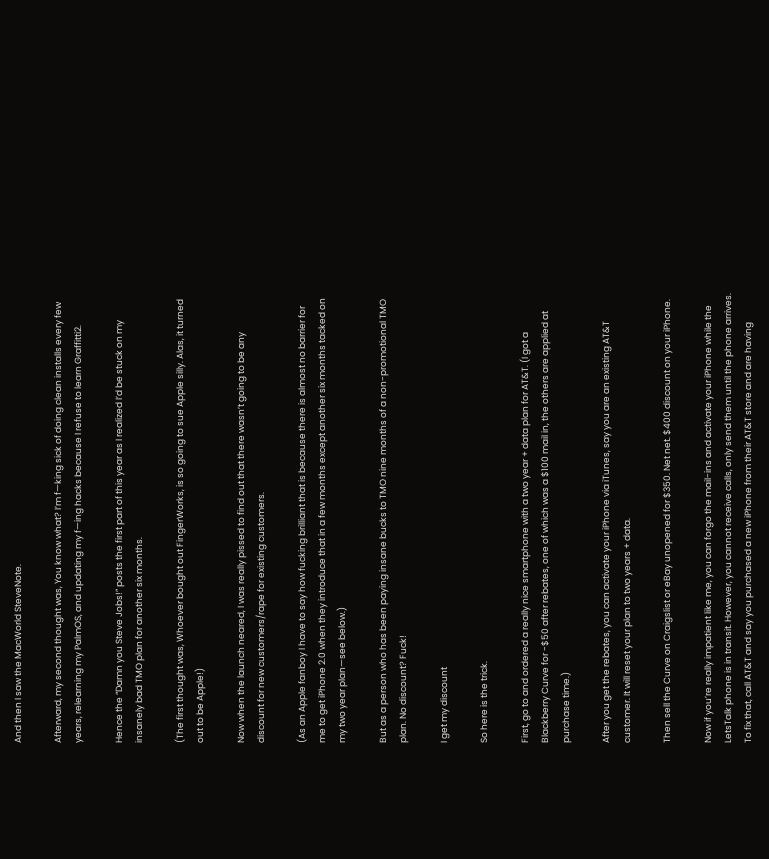And then I saw the MacWorld SteveNote.

Afterward, my second thought was, You know what? I’m f—king sick of doing clean installs every few years, relearning my PalmOS, and updating my f—ing hacks because I refuse to learn Graffitti2.

Hence the “Damn you Steve Jobs!” posts the first part of this year as I realized I’d be stuck on my insanely bad TMO plan for another six months.

(The first thought was, Whoever bought out FingerWorks, is so going to sue Apple silly. Alas, it turned out to be Apple!)

Now when the launch neared, I was really pissed to find out that there wasn’t going to be any discount for new customers/rape for existing customers.

(As an Apple fanboy I have to say how fucking brilliant that is because there is almost no barrier for me to get iPhone 2.0 when they introduce that in a few months except another six months tacked on my two year plan—see below.)

But as a person who has been paying insane bucks to TMO nine months of a non-promotional TMO plan. No discount? Fuck!

I get my discount

So here is the trick.

First, go to and ordered a really nice smartphone with a two year + data plan for AT&T. (I got a Blackberry Curve for -$50 after rebates, one of which was a $100 mail in, the others are applied at purchase time.)

After you get the rebates, you can activate your iPhone via iTunes, say you are an existing AT&T customer. It will reset your plan to two years + data.

Then sell the Curve on Craigslist or eBay unopened for $350. Net net. $400 discount on your iPhone.

Now if you’re really impatient like me, you can forgo the mail-ins and activate your iPhone while the LetsTalk phone is in transit. However, you cannot receive calls, only send them until the phone arrives. To fix that, call AT&T and say you purchased a new iPhone from their AT&T store and are having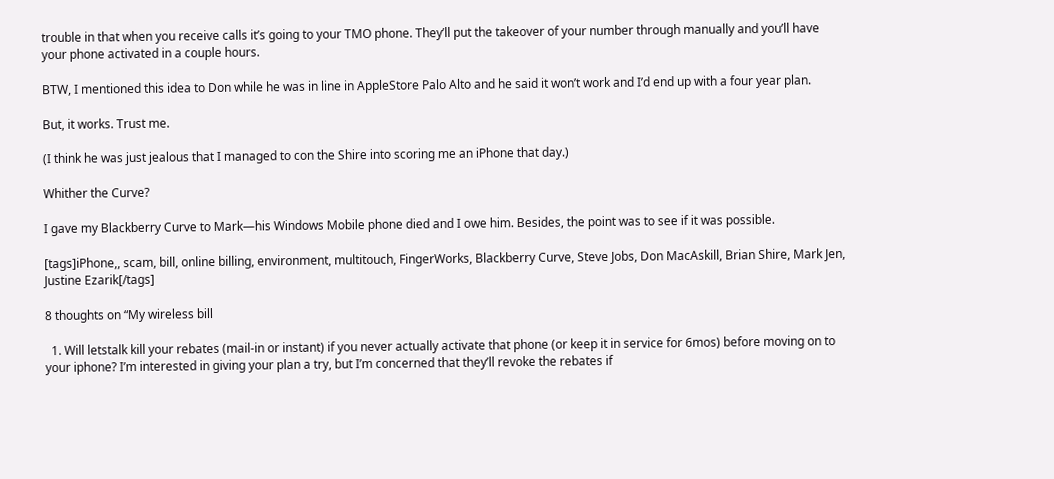trouble in that when you receive calls it’s going to your TMO phone. They’ll put the takeover of your number through manually and you’ll have your phone activated in a couple hours.

BTW, I mentioned this idea to Don while he was in line in AppleStore Palo Alto and he said it won’t work and I’d end up with a four year plan.

But, it works. Trust me.

(I think he was just jealous that I managed to con the Shire into scoring me an iPhone that day.)

Whither the Curve?

I gave my Blackberry Curve to Mark—his Windows Mobile phone died and I owe him. Besides, the point was to see if it was possible.

[tags]iPhone,, scam, bill, online billing, environment, multitouch, FingerWorks, Blackberry Curve, Steve Jobs, Don MacAskill, Brian Shire, Mark Jen, Justine Ezarik[/tags]

8 thoughts on “My wireless bill

  1. Will letstalk kill your rebates (mail-in or instant) if you never actually activate that phone (or keep it in service for 6mos) before moving on to your iphone? I’m interested in giving your plan a try, but I’m concerned that they’ll revoke the rebates if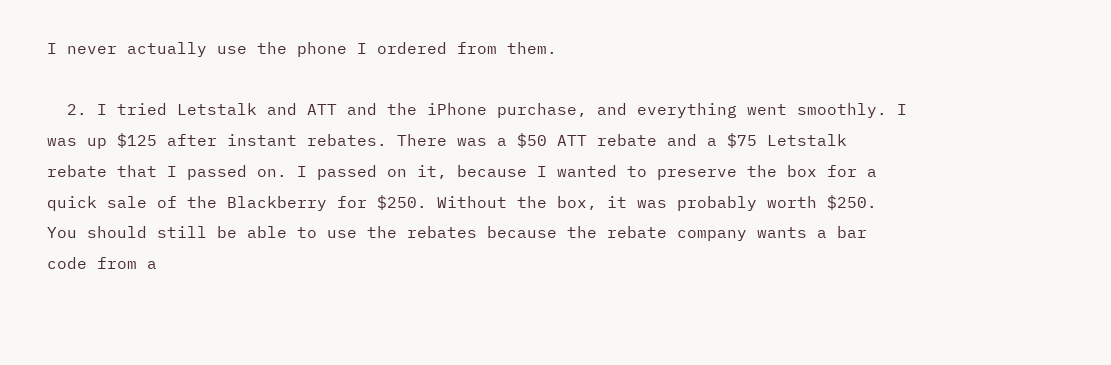I never actually use the phone I ordered from them.

  2. I tried Letstalk and ATT and the iPhone purchase, and everything went smoothly. I was up $125 after instant rebates. There was a $50 ATT rebate and a $75 Letstalk rebate that I passed on. I passed on it, because I wanted to preserve the box for a quick sale of the Blackberry for $250. Without the box, it was probably worth $250. You should still be able to use the rebates because the rebate company wants a bar code from a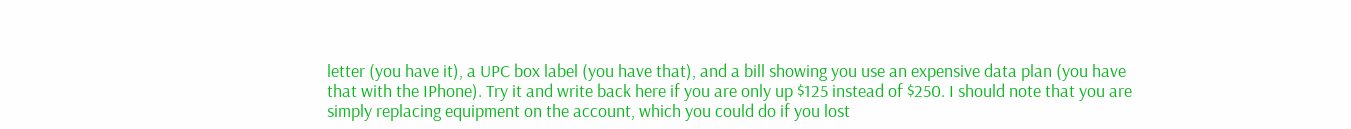letter (you have it), a UPC box label (you have that), and a bill showing you use an expensive data plan (you have that with the IPhone). Try it and write back here if you are only up $125 instead of $250. I should note that you are simply replacing equipment on the account, which you could do if you lost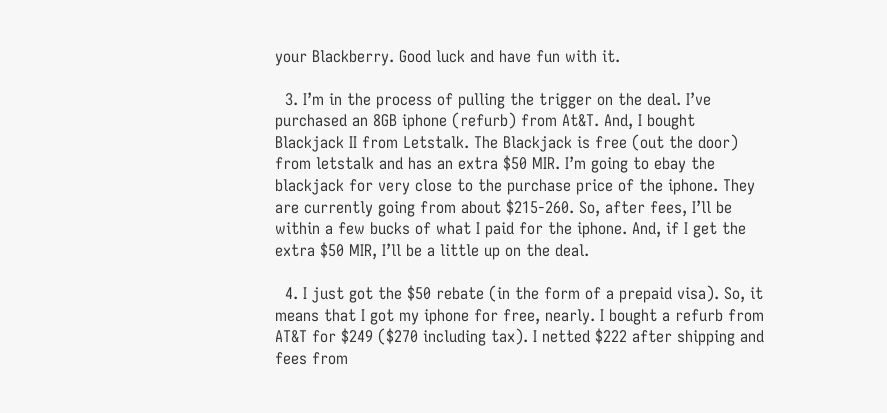your Blackberry. Good luck and have fun with it.

  3. I’m in the process of pulling the trigger on the deal. I’ve purchased an 8GB iphone (refurb) from At&T. And, I bought Blackjack II from Letstalk. The Blackjack is free (out the door) from letstalk and has an extra $50 MIR. I’m going to ebay the blackjack for very close to the purchase price of the iphone. They are currently going from about $215-260. So, after fees, I’ll be within a few bucks of what I paid for the iphone. And, if I get the extra $50 MIR, I’ll be a little up on the deal.

  4. I just got the $50 rebate (in the form of a prepaid visa). So, it means that I got my iphone for free, nearly. I bought a refurb from AT&T for $249 ($270 including tax). I netted $222 after shipping and fees from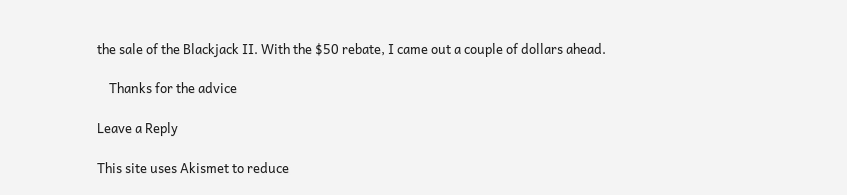the sale of the Blackjack II. With the $50 rebate, I came out a couple of dollars ahead.

    Thanks for the advice

Leave a Reply

This site uses Akismet to reduce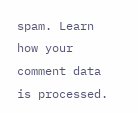spam. Learn how your comment data is processed.